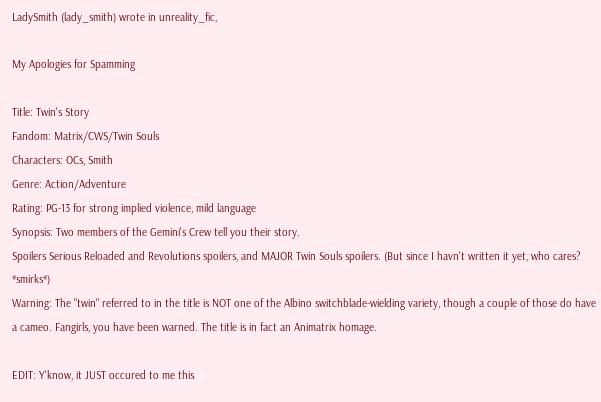LadySmith (lady_smith) wrote in unreality_fic,

My Apologies for Spamming

Title: Twin's Story
Fandom: Matrix/CWS/Twin Souls
Characters: OCs, Smith
Genre: Action/Adventure
Rating: PG-13 for strong implied violence, mild language
Synopsis: Two members of the Gemini's Crew tell you their story.
Spoilers Serious Reloaded and Revolutions spoilers, and MAJOR Twin Souls spoilers. (But since I havn't written it yet, who cares? *smirks*)
Warning: The "twin" referred to in the title is NOT one of the Albino switchblade-wielding variety, though a couple of those do have a cameo. Fangirls, you have been warned. The title is in fact an Animatrix homage.

EDIT: Y'know, it JUST occured to me this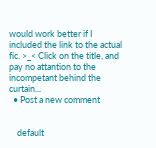would work better if I included the link to the actual fic. >_< Click on the title, and pay no attantion to the incompetant behind the curtain...
  • Post a new comment


    default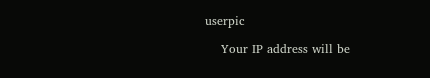userpic

    Your IP address will be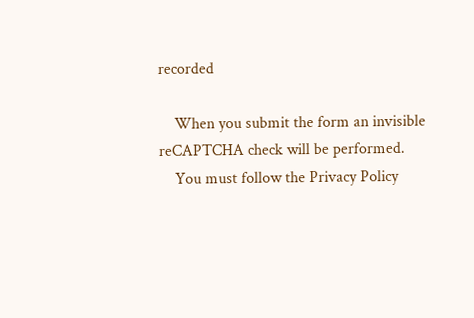recorded

    When you submit the form an invisible reCAPTCHA check will be performed.
    You must follow the Privacy Policy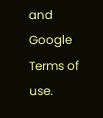and Google Terms of use.